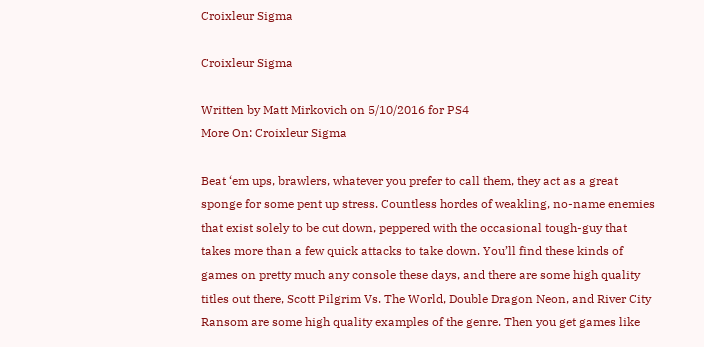Croixleur Sigma

Croixleur Sigma

Written by Matt Mirkovich on 5/10/2016 for PS4
More On: Croixleur Sigma

Beat ‘em ups, brawlers, whatever you prefer to call them, they act as a great sponge for some pent up stress. Countless hordes of weakling, no-name enemies that exist solely to be cut down, peppered with the occasional tough-guy that takes more than a few quick attacks to take down. You’ll find these kinds of games on pretty much any console these days, and there are some high quality titles out there, Scott Pilgrim Vs. The World, Double Dragon Neon, and River City Ransom are some high quality examples of the genre. Then you get games like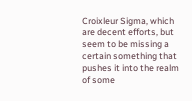Croixleur Sigma, which are decent efforts, but seem to be missing a certain something that pushes it into the realm of some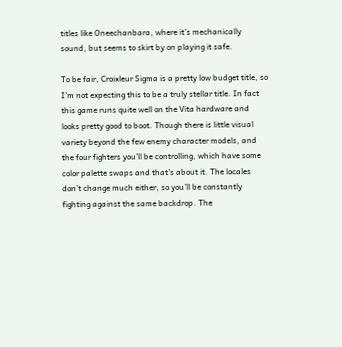titles like Oneechanbara, where it’s mechanically sound, but seems to skirt by on playing it safe.

To be fair, Croixleur Sigma is a pretty low budget title, so I’m not expecting this to be a truly stellar title. In fact this game runs quite well on the Vita hardware and looks pretty good to boot. Though there is little visual variety beyond the few enemy character models, and the four fighters you’ll be controlling, which have some color palette swaps and that’s about it. The locales don’t change much either, so you’ll be constantly fighting against the same backdrop. The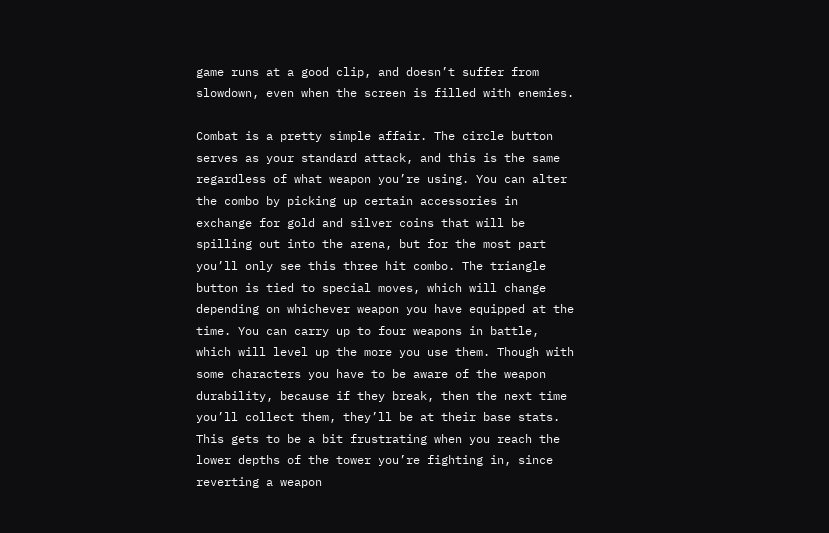game runs at a good clip, and doesn’t suffer from slowdown, even when the screen is filled with enemies.

Combat is a pretty simple affair. The circle button serves as your standard attack, and this is the same regardless of what weapon you’re using. You can alter the combo by picking up certain accessories in exchange for gold and silver coins that will be spilling out into the arena, but for the most part you’ll only see this three hit combo. The triangle button is tied to special moves, which will change depending on whichever weapon you have equipped at the time. You can carry up to four weapons in battle, which will level up the more you use them. Though with some characters you have to be aware of the weapon durability, because if they break, then the next time you’ll collect them, they’ll be at their base stats. This gets to be a bit frustrating when you reach the lower depths of the tower you’re fighting in, since reverting a weapon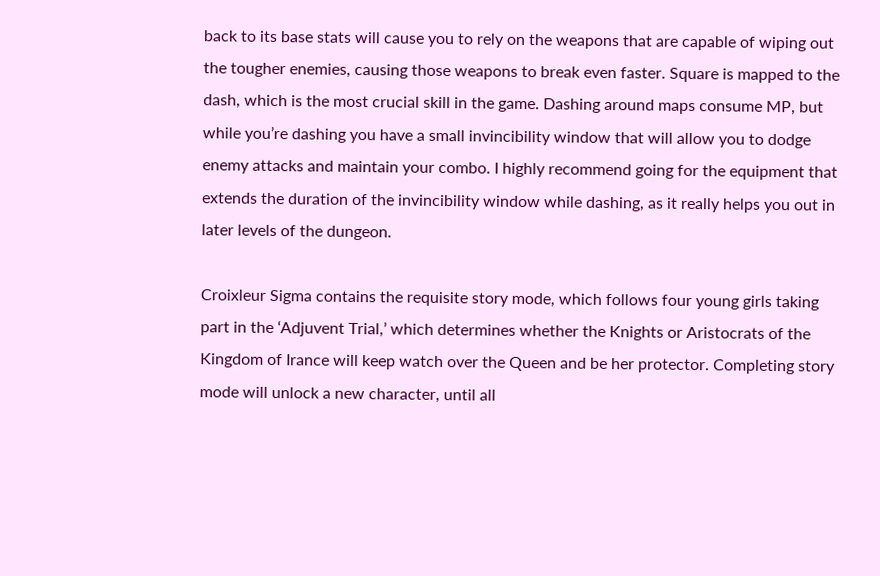back to its base stats will cause you to rely on the weapons that are capable of wiping out the tougher enemies, causing those weapons to break even faster. Square is mapped to the dash, which is the most crucial skill in the game. Dashing around maps consume MP, but while you’re dashing you have a small invincibility window that will allow you to dodge enemy attacks and maintain your combo. I highly recommend going for the equipment that extends the duration of the invincibility window while dashing, as it really helps you out in later levels of the dungeon.

Croixleur Sigma contains the requisite story mode, which follows four young girls taking part in the ‘Adjuvent Trial,’ which determines whether the Knights or Aristocrats of the Kingdom of Irance will keep watch over the Queen and be her protector. Completing story mode will unlock a new character, until all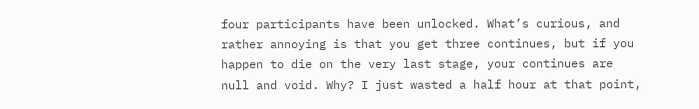four participants have been unlocked. What’s curious, and rather annoying is that you get three continues, but if you happen to die on the very last stage, your continues are null and void. Why? I just wasted a half hour at that point,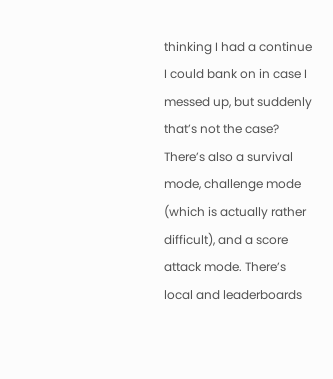thinking I had a continue I could bank on in case I messed up, but suddenly that’s not the case? There’s also a survival mode, challenge mode (which is actually rather difficult), and a score attack mode. There’s local and leaderboards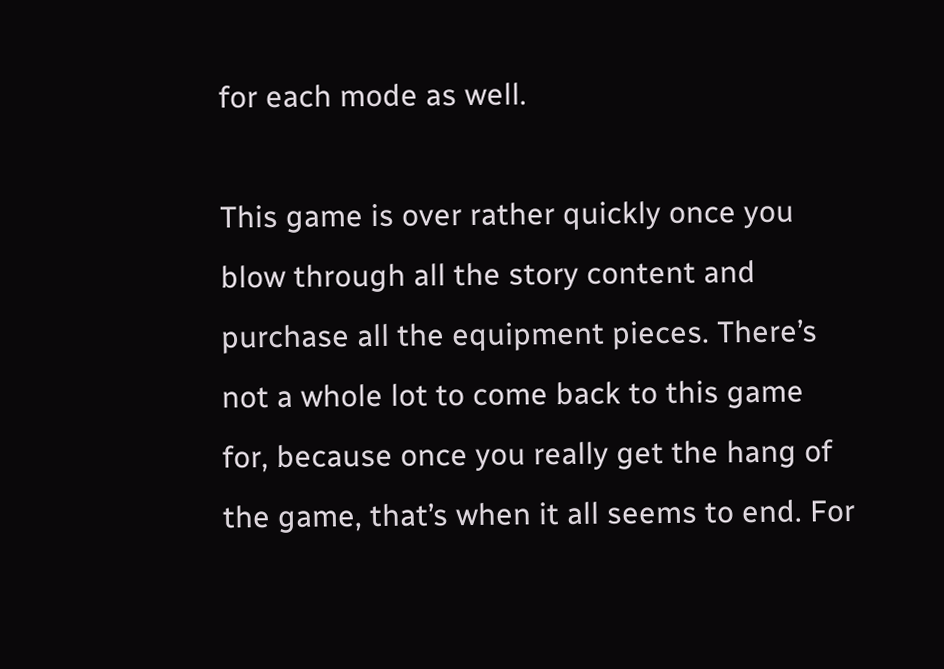for each mode as well.

This game is over rather quickly once you blow through all the story content and purchase all the equipment pieces. There’s not a whole lot to come back to this game for, because once you really get the hang of the game, that’s when it all seems to end. For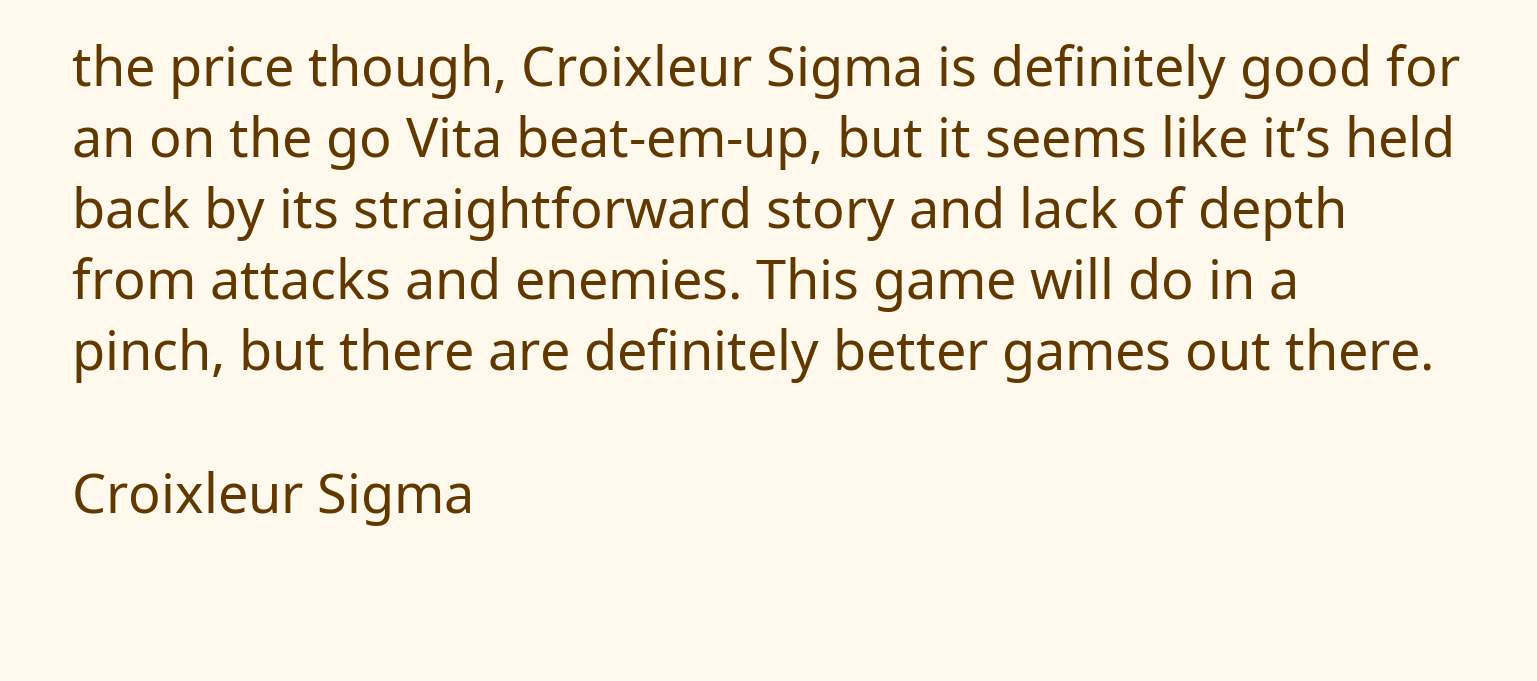the price though, Croixleur Sigma is definitely good for an on the go Vita beat-em-up, but it seems like it’s held back by its straightforward story and lack of depth from attacks and enemies. This game will do in a pinch, but there are definitely better games out there.

Croixleur Sigma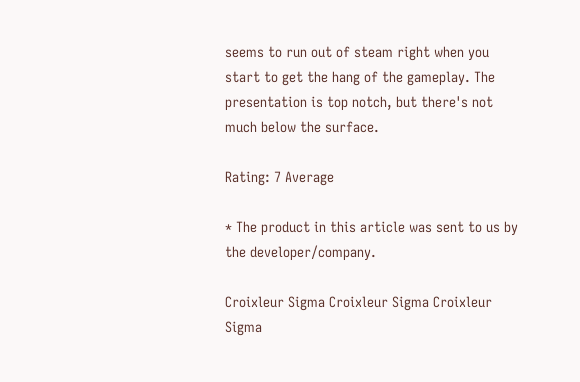seems to run out of steam right when you start to get the hang of the gameplay. The presentation is top notch, but there's not much below the surface.

Rating: 7 Average

* The product in this article was sent to us by the developer/company.

Croixleur Sigma Croixleur Sigma Croixleur Sigma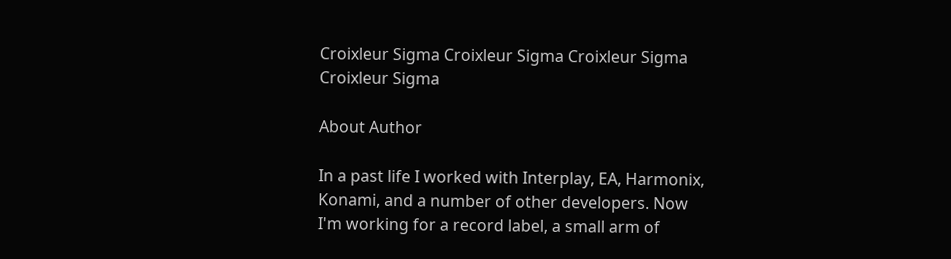Croixleur Sigma Croixleur Sigma Croixleur Sigma Croixleur Sigma

About Author

In a past life I worked with Interplay, EA, Harmonix, Konami, and a number of other developers. Now I'm working for a record label, a small arm of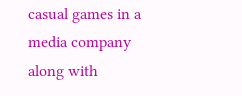casual games in a media company along with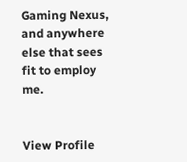Gaming Nexus, and anywhere else that sees fit to employ me.


View Profile